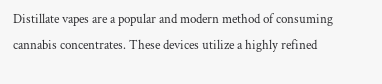Distillate vapes are a popular and modern method of consuming cannabis concentrates. These devices utilize a highly refined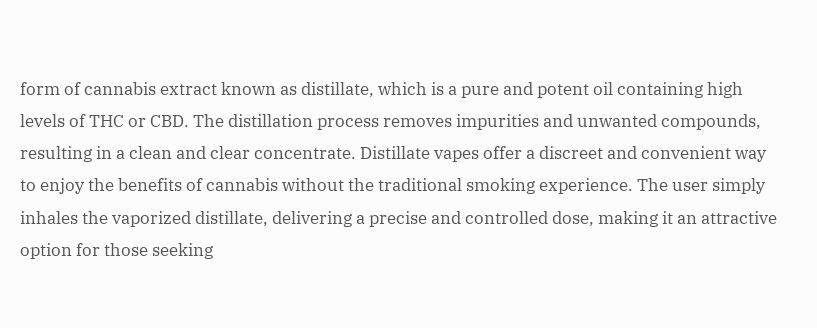form of cannabis extract known as distillate, which is a pure and potent oil containing high levels of THC or CBD. The distillation process removes impurities and unwanted compounds, resulting in a clean and clear concentrate. Distillate vapes offer a discreet and convenient way to enjoy the benefits of cannabis without the traditional smoking experience. The user simply inhales the vaporized distillate, delivering a precise and controlled dose, making it an attractive option for those seeking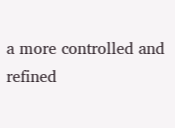a more controlled and refined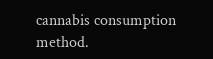cannabis consumption method.